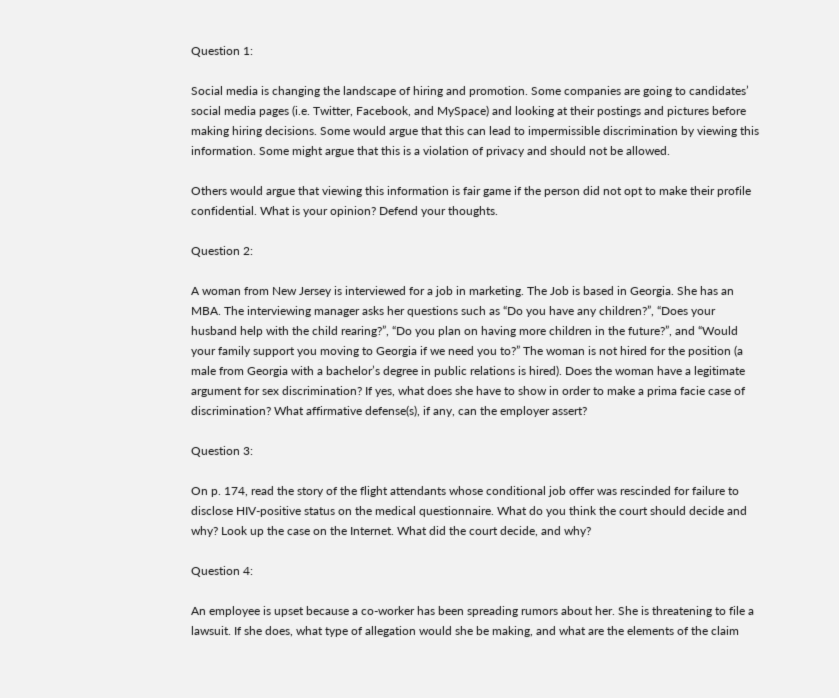Question 1:

Social media is changing the landscape of hiring and promotion. Some companies are going to candidates’ social media pages (i.e. Twitter, Facebook, and MySpace) and looking at their postings and pictures before making hiring decisions. Some would argue that this can lead to impermissible discrimination by viewing this information. Some might argue that this is a violation of privacy and should not be allowed.

Others would argue that viewing this information is fair game if the person did not opt to make their profile confidential. What is your opinion? Defend your thoughts.

Question 2:

A woman from New Jersey is interviewed for a job in marketing. The Job is based in Georgia. She has an MBA. The interviewing manager asks her questions such as “Do you have any children?”, “Does your husband help with the child rearing?”, “Do you plan on having more children in the future?”, and “Would your family support you moving to Georgia if we need you to?” The woman is not hired for the position (a male from Georgia with a bachelor’s degree in public relations is hired). Does the woman have a legitimate argument for sex discrimination? If yes, what does she have to show in order to make a prima facie case of discrimination? What affirmative defense(s), if any, can the employer assert?

Question 3:

On p. 174, read the story of the flight attendants whose conditional job offer was rescinded for failure to disclose HIV-positive status on the medical questionnaire. What do you think the court should decide and why? Look up the case on the Internet. What did the court decide, and why?

Question 4:

An employee is upset because a co-worker has been spreading rumors about her. She is threatening to file a lawsuit. If she does, what type of allegation would she be making, and what are the elements of the claim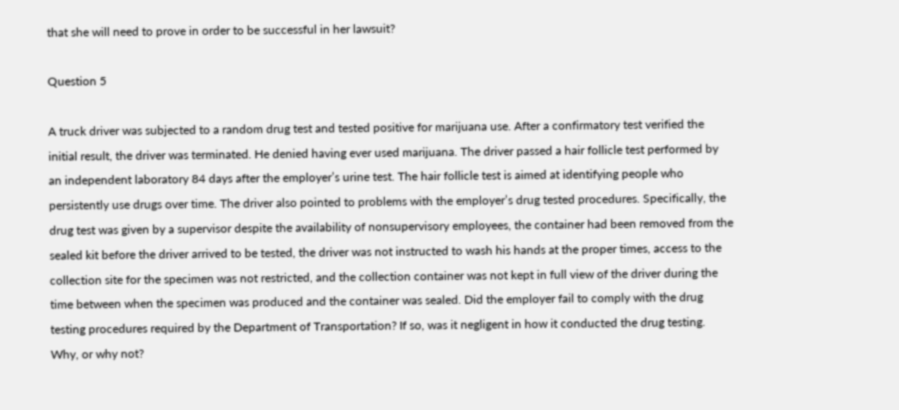that she will need to prove in order to be successful in her lawsuit?

Question 5

A truck driver was subjected to a random drug test and tested positive for marijuana use. After a confirmatory test verified the initial result, the driver was terminated. He denied having ever used marijuana. The driver passed a hair follicle test performed by an independent laboratory 84 days after the employer’s urine test. The hair follicle test is aimed at identifying people who persistently use drugs over time. The driver also pointed to problems with the employer’s drug tested procedures. Specifically, the drug test was given by a supervisor despite the availability of nonsupervisory employees, the container had been removed from the sealed kit before the driver arrived to be tested, the driver was not instructed to wash his hands at the proper times, access to the collection site for the specimen was not restricted, and the collection container was not kept in full view of the driver during the time between when the specimen was produced and the container was sealed. Did the employer fail to comply with the drug testing procedures required by the Department of Transportation? If so, was it negligent in how it conducted the drug testing. Why, or why not?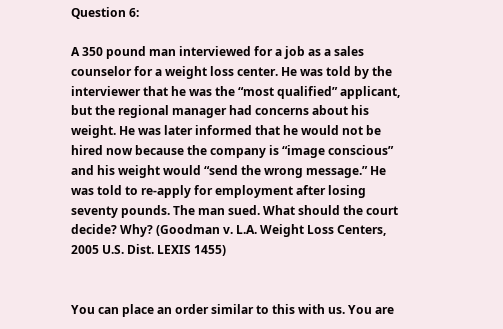Question 6:

A 350 pound man interviewed for a job as a sales counselor for a weight loss center. He was told by the interviewer that he was the “most qualified” applicant, but the regional manager had concerns about his weight. He was later informed that he would not be hired now because the company is “image conscious” and his weight would “send the wrong message.” He was told to re-apply for employment after losing seventy pounds. The man sued. What should the court decide? Why? (Goodman v. L.A. Weight Loss Centers, 2005 U.S. Dist. LEXIS 1455)


You can place an order similar to this with us. You are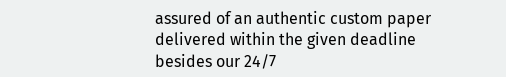assured of an authentic custom paper delivered within the given deadline besides our 24/7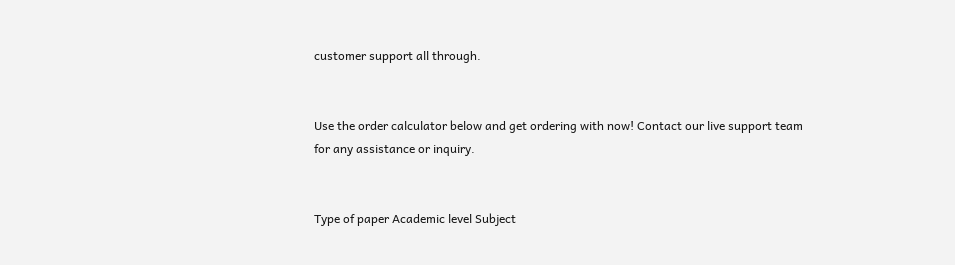customer support all through.


Use the order calculator below and get ordering with now! Contact our live support team for any assistance or inquiry.


Type of paper Academic level Subject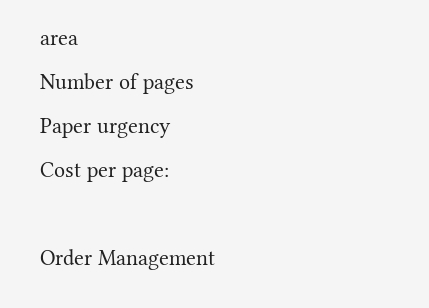area
Number of pages Paper urgency Cost per page:

Order Management